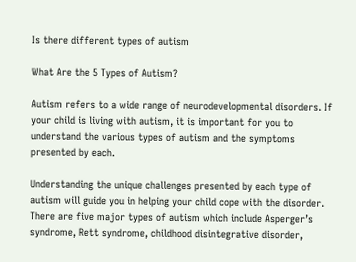Is there different types of autism

What Are the 5 Types of Autism?

Autism refers to a wide range of neurodevelopmental disorders. If your child is living with autism, it is important for you to understand the various types of autism and the symptoms presented by each.

Understanding the unique challenges presented by each type of autism will guide you in helping your child cope with the disorder. There are five major types of autism which include Asperger’s syndrome, Rett syndrome, childhood disintegrative disorder,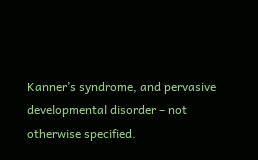Kanner’s syndrome, and pervasive developmental disorder – not otherwise specified.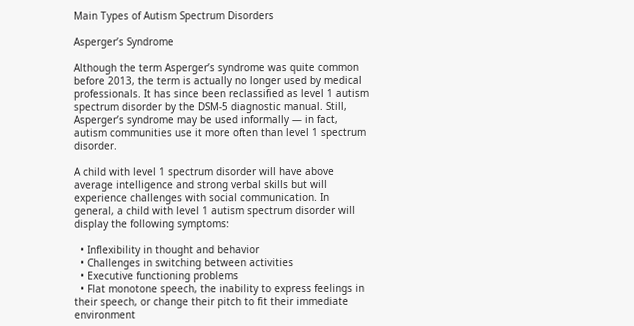Main Types of Autism Spectrum Disorders

Asperger’s Syndrome

Although the term Asperger’s syndrome was quite common before 2013, the term is actually no longer used by medical professionals. It has since been reclassified as level 1 autism spectrum disorder by the DSM-5 diagnostic manual. Still, Asperger’s syndrome may be used informally — in fact, autism communities use it more often than level 1 spectrum disorder.

A child with level 1 spectrum disorder will have above average intelligence and strong verbal skills but will experience challenges with social communication. In general, a child with level 1 autism spectrum disorder will display the following symptoms:

  • Inflexibility in thought and behavior
  • Challenges in switching between activities
  • Executive functioning problems
  • Flat monotone speech, the inability to express feelings in their speech, or change their pitch to fit their immediate environment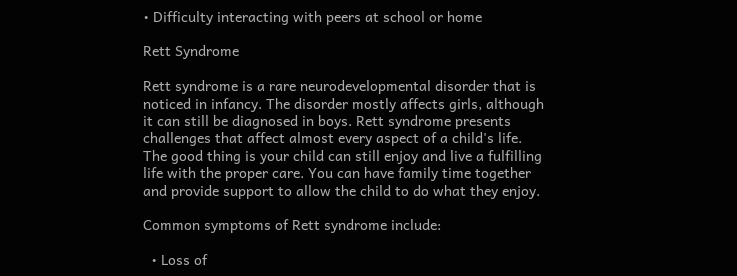• Difficulty interacting with peers at school or home

Rett Syndrome

Rett syndrome is a rare neurodevelopmental disorder that is noticed in infancy. The disorder mostly affects girls, although it can still be diagnosed in boys. Rett syndrome presents challenges that affect almost every aspect of a child's life. The good thing is your child can still enjoy and live a fulfilling life with the proper care. You can have family time together and provide support to allow the child to do what they enjoy.

Common symptoms of Rett syndrome include:

  • Loss of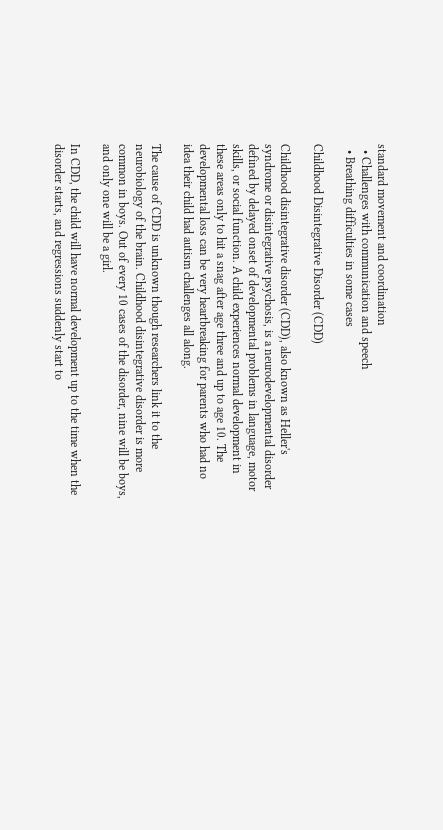standard movement and coordination
  • Challenges with communication and speech
  • Breathing difficulties in some cases

Childhood Disintegrative Disorder (CDD)

Childhood disintegrative disorder (CDD), also known as Heller's syndrome or disintegrative psychosis, is a neurodevelopmental disorder defined by delayed onset of developmental problems in language, motor skills, or social function. A child experiences normal development in these areas only to hit a snag after age three and up to age 10. The developmental loss can be very heartbreaking for parents who had no idea their child had autism challenges all along.

The cause of CDD is unknown though researchers link it to the neurobiology of the brain. Childhood disintegrative disorder is more common in boys. Out of every 10 cases of the disorder, nine will be boys, and only one will be a girl.

In CDD, the child will have normal development up to the time when the disorder starts, and regressions suddenly start to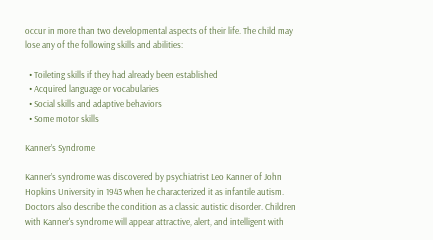occur in more than two developmental aspects of their life. The child may lose any of the following skills and abilities:

  • Toileting skills if they had already been established
  • Acquired language or vocabularies
  • Social skills and adaptive behaviors
  • Some motor skills

Kanner’s Syndrome

Kanner’s syndrome was discovered by psychiatrist Leo Kanner of John Hopkins University in 1943 when he characterized it as infantile autism. Doctors also describe the condition as a classic autistic disorder. Children with Kanner's syndrome will appear attractive, alert, and intelligent with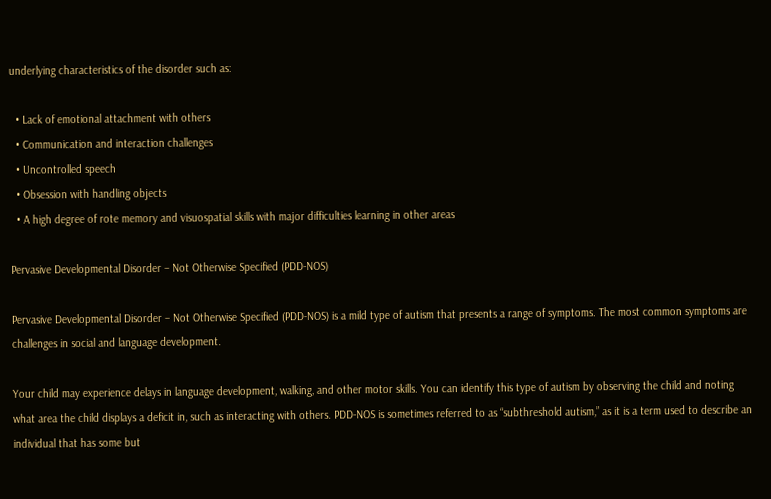underlying characteristics of the disorder such as:

  • Lack of emotional attachment with others
  • Communication and interaction challenges
  • Uncontrolled speech
  • Obsession with handling objects
  • A high degree of rote memory and visuospatial skills with major difficulties learning in other areas

Pervasive Developmental Disorder – Not Otherwise Specified (PDD-NOS)

Pervasive Developmental Disorder – Not Otherwise Specified (PDD-NOS) is a mild type of autism that presents a range of symptoms. The most common symptoms are challenges in social and language development.

Your child may experience delays in language development, walking, and other motor skills. You can identify this type of autism by observing the child and noting what area the child displays a deficit in, such as interacting with others. PDD-NOS is sometimes referred to as “subthreshold autism,” as it is a term used to describe an individual that has some but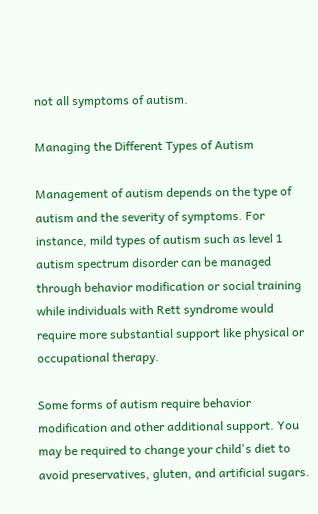not all symptoms of autism.

Managing the Different Types of Autism

Management of autism depends on the type of autism and the severity of symptoms. For instance, mild types of autism such as level 1 autism spectrum disorder can be managed through behavior modification or social training while individuals with Rett syndrome would require more substantial support like physical or occupational therapy.

Some forms of autism require behavior modification and other additional support. You may be required to change your child's diet to avoid preservatives, gluten, and artificial sugars.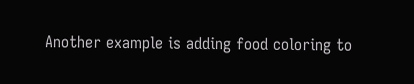Another example is adding food coloring to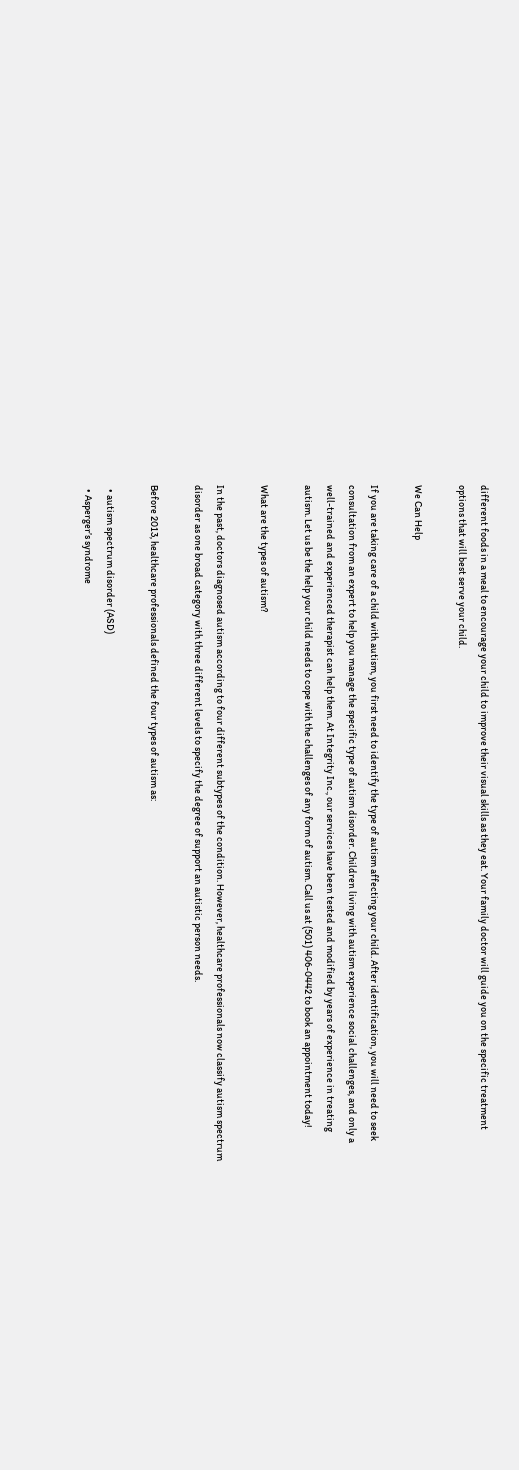different foods in a meal to encourage your child to improve their visual skills as they eat. Your family doctor will guide you on the specific treatment options that will best serve your child.

We Can Help

If you are taking care of a child with autism, you first need to identify the type of autism affecting your child. After identification, you will need to seek consultation from an expert to help you manage the specific type of autism disorder. Children living with autism experience social challenges, and only a well-trained and experienced therapist can help them. At Integrity Inc., our services have been tested and modified by years of experience in treating autism. Let us be the help your child needs to cope with the challenges of any form of autism. Call us at (501) 406-0442 to book an appointment today!

What are the types of autism?

In the past, doctors diagnosed autism according to four different subtypes of the condition. However, healthcare professionals now classify autism spectrum disorder as one broad category with three different levels to specify the degree of support an autistic person needs.

Before 2013, healthcare professionals defined the four types of autism as:

  • autism spectrum disorder (ASD)
  • Asperger’s syndrome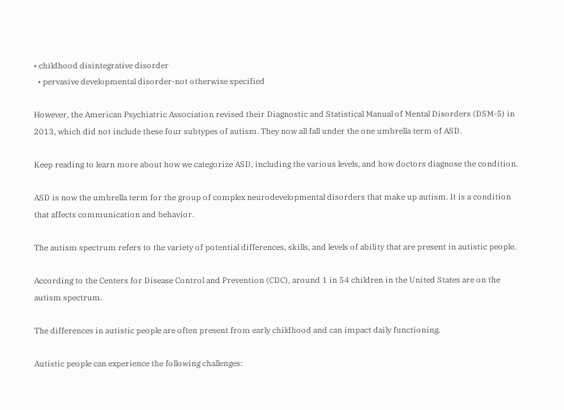• childhood disintegrative disorder
  • pervasive developmental disorder-not otherwise specified

However, the American Psychiatric Association revised their Diagnostic and Statistical Manual of Mental Disorders (DSM-5) in 2013, which did not include these four subtypes of autism. They now all fall under the one umbrella term of ASD.

Keep reading to learn more about how we categorize ASD, including the various levels, and how doctors diagnose the condition.

ASD is now the umbrella term for the group of complex neurodevelopmental disorders that make up autism. It is a condition that affects communication and behavior.

The autism spectrum refers to the variety of potential differences, skills, and levels of ability that are present in autistic people.

According to the Centers for Disease Control and Prevention (CDC), around 1 in 54 children in the United States are on the autism spectrum.

The differences in autistic people are often present from early childhood and can impact daily functioning.

Autistic people can experience the following challenges: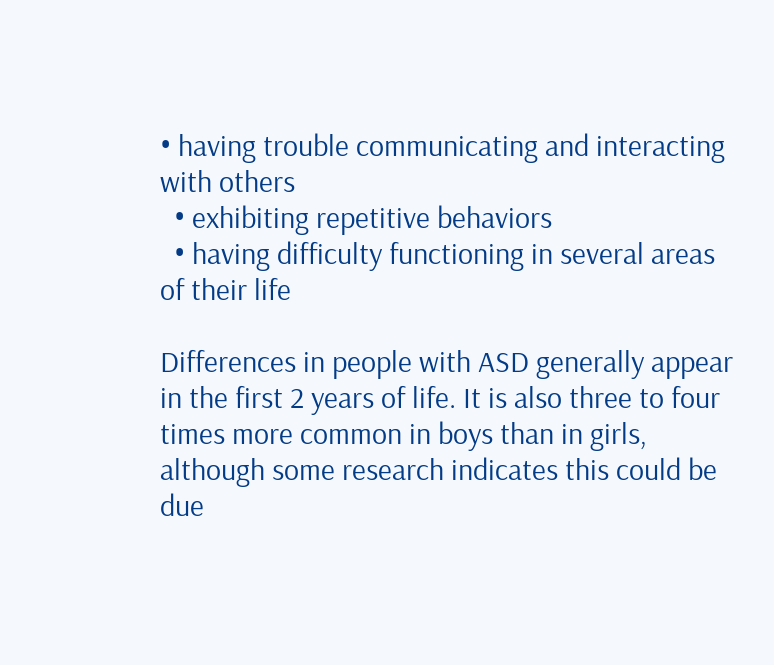• having trouble communicating and interacting with others
  • exhibiting repetitive behaviors
  • having difficulty functioning in several areas of their life

Differences in people with ASD generally appear in the first 2 years of life. It is also three to four times more common in boys than in girls, although some research indicates this could be due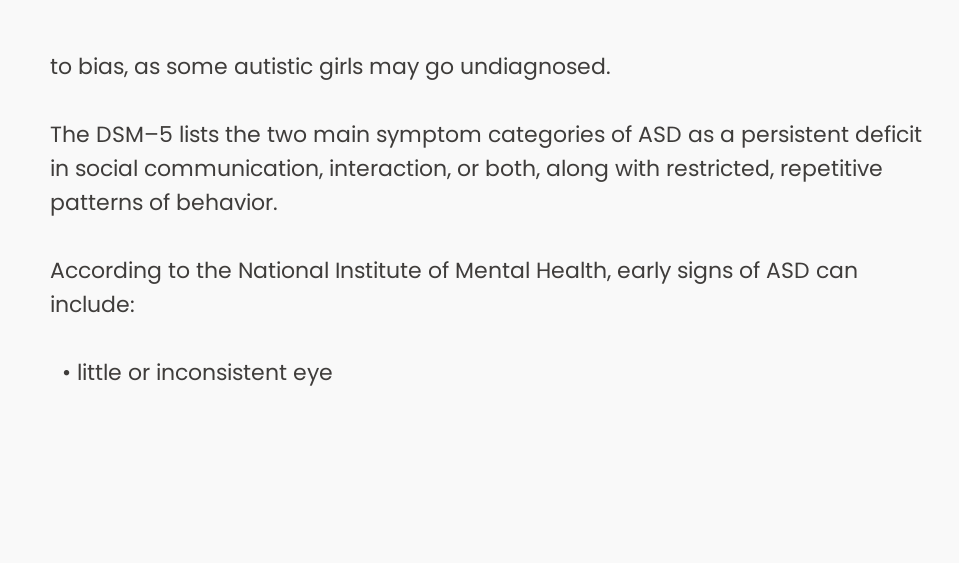to bias, as some autistic girls may go undiagnosed.

The DSM–5 lists the two main symptom categories of ASD as a persistent deficit in social communication, interaction, or both, along with restricted, repetitive patterns of behavior.

According to the National Institute of Mental Health, early signs of ASD can include:

  • little or inconsistent eye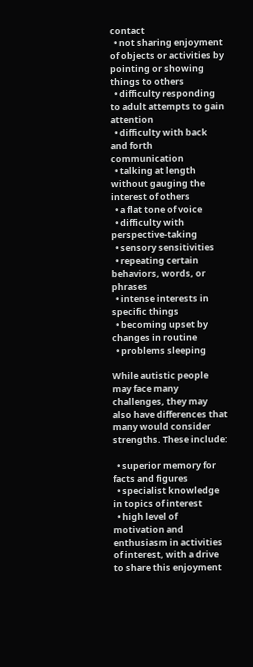contact
  • not sharing enjoyment of objects or activities by pointing or showing things to others
  • difficulty responding to adult attempts to gain attention
  • difficulty with back and forth communication
  • talking at length without gauging the interest of others
  • a flat tone of voice
  • difficulty with perspective-taking
  • sensory sensitivities
  • repeating certain behaviors, words, or phrases
  • intense interests in specific things
  • becoming upset by changes in routine
  • problems sleeping

While autistic people may face many challenges, they may also have differences that many would consider strengths. These include:

  • superior memory for facts and figures
  • specialist knowledge in topics of interest
  • high level of motivation and enthusiasm in activities of interest, with a drive to share this enjoyment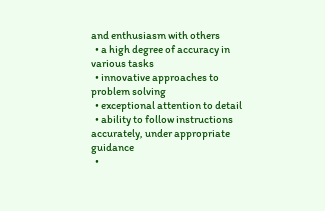and enthusiasm with others
  • a high degree of accuracy in various tasks
  • innovative approaches to problem solving
  • exceptional attention to detail
  • ability to follow instructions accurately, under appropriate guidance
  •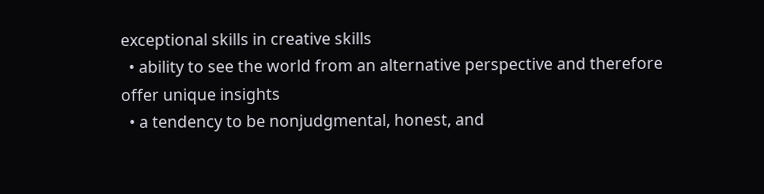exceptional skills in creative skills
  • ability to see the world from an alternative perspective and therefore offer unique insights
  • a tendency to be nonjudgmental, honest, and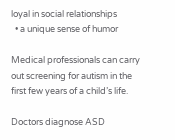loyal in social relationships
  • a unique sense of humor

Medical professionals can carry out screening for autism in the first few years of a child’s life.

Doctors diagnose ASD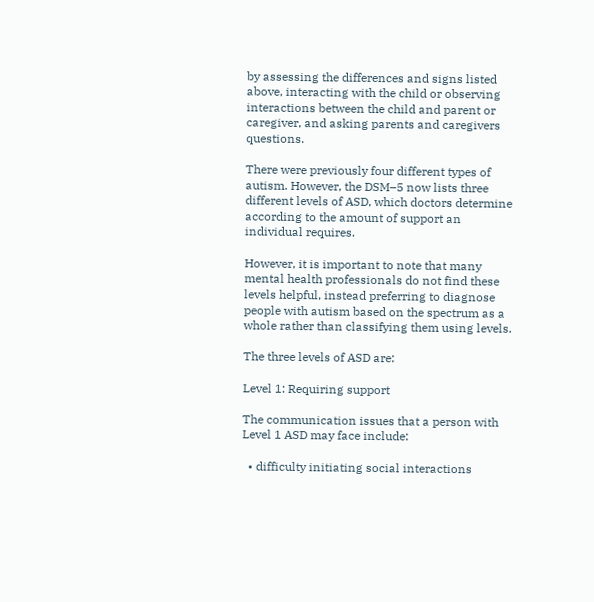by assessing the differences and signs listed above, interacting with the child or observing interactions between the child and parent or caregiver, and asking parents and caregivers questions.

There were previously four different types of autism. However, the DSM–5 now lists three different levels of ASD, which doctors determine according to the amount of support an individual requires.

However, it is important to note that many mental health professionals do not find these levels helpful, instead preferring to diagnose people with autism based on the spectrum as a whole rather than classifying them using levels.

The three levels of ASD are:

Level 1: Requiring support

The communication issues that a person with Level 1 ASD may face include:

  • difficulty initiating social interactions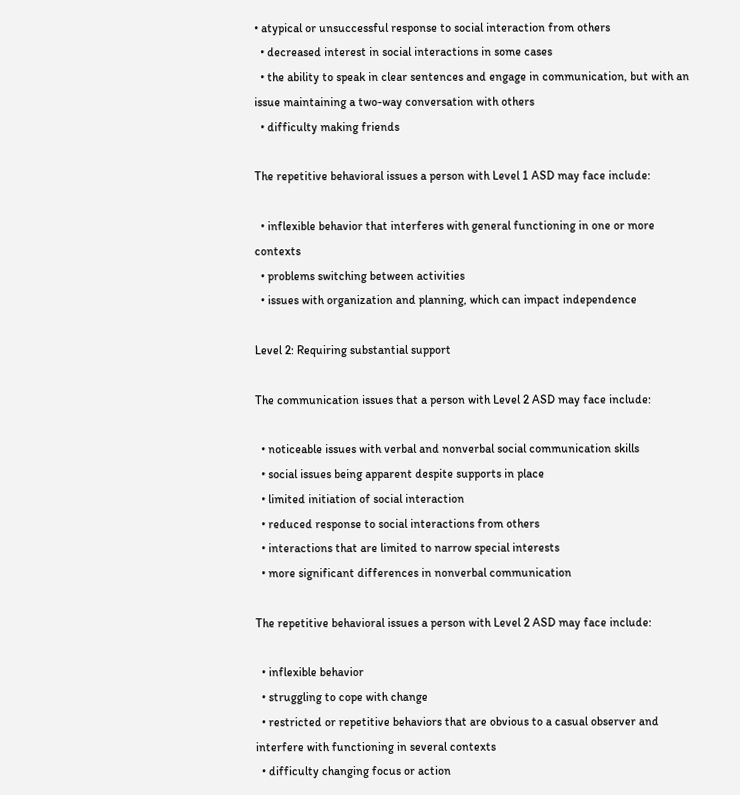• atypical or unsuccessful response to social interaction from others
  • decreased interest in social interactions in some cases
  • the ability to speak in clear sentences and engage in communication, but with an issue maintaining a two-way conversation with others
  • difficulty making friends

The repetitive behavioral issues a person with Level 1 ASD may face include:

  • inflexible behavior that interferes with general functioning in one or more contexts
  • problems switching between activities
  • issues with organization and planning, which can impact independence

Level 2: Requiring substantial support

The communication issues that a person with Level 2 ASD may face include:

  • noticeable issues with verbal and nonverbal social communication skills
  • social issues being apparent despite supports in place
  • limited initiation of social interaction
  • reduced response to social interactions from others
  • interactions that are limited to narrow special interests
  • more significant differences in nonverbal communication

The repetitive behavioral issues a person with Level 2 ASD may face include:

  • inflexible behavior
  • struggling to cope with change
  • restricted or repetitive behaviors that are obvious to a casual observer and interfere with functioning in several contexts
  • difficulty changing focus or action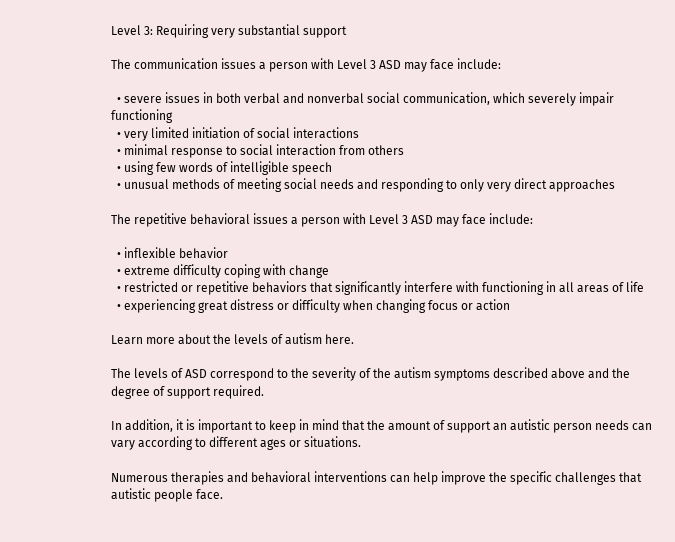Level 3: Requiring very substantial support

The communication issues a person with Level 3 ASD may face include:

  • severe issues in both verbal and nonverbal social communication, which severely impair functioning
  • very limited initiation of social interactions
  • minimal response to social interaction from others
  • using few words of intelligible speech
  • unusual methods of meeting social needs and responding to only very direct approaches

The repetitive behavioral issues a person with Level 3 ASD may face include:

  • inflexible behavior
  • extreme difficulty coping with change
  • restricted or repetitive behaviors that significantly interfere with functioning in all areas of life
  • experiencing great distress or difficulty when changing focus or action

Learn more about the levels of autism here.

The levels of ASD correspond to the severity of the autism symptoms described above and the degree of support required.

In addition, it is important to keep in mind that the amount of support an autistic person needs can vary according to different ages or situations.

Numerous therapies and behavioral interventions can help improve the specific challenges that autistic people face.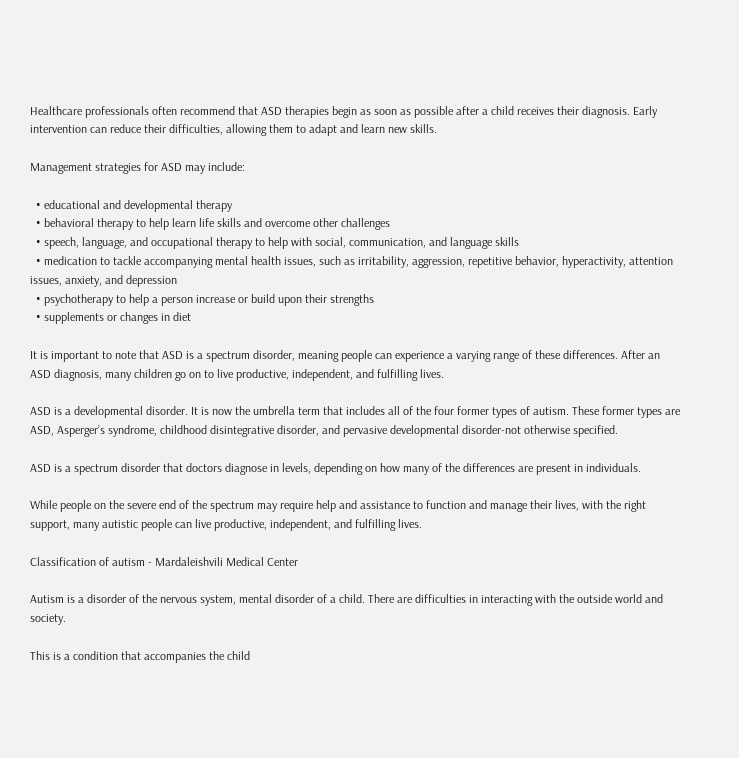Healthcare professionals often recommend that ASD therapies begin as soon as possible after a child receives their diagnosis. Early intervention can reduce their difficulties, allowing them to adapt and learn new skills.

Management strategies for ASD may include:

  • educational and developmental therapy
  • behavioral therapy to help learn life skills and overcome other challenges
  • speech, language, and occupational therapy to help with social, communication, and language skills
  • medication to tackle accompanying mental health issues, such as irritability, aggression, repetitive behavior, hyperactivity, attention issues, anxiety, and depression
  • psychotherapy to help a person increase or build upon their strengths
  • supplements or changes in diet

It is important to note that ASD is a spectrum disorder, meaning people can experience a varying range of these differences. After an ASD diagnosis, many children go on to live productive, independent, and fulfilling lives.

ASD is a developmental disorder. It is now the umbrella term that includes all of the four former types of autism. These former types are ASD, Asperger’s syndrome, childhood disintegrative disorder, and pervasive developmental disorder-not otherwise specified.

ASD is a spectrum disorder that doctors diagnose in levels, depending on how many of the differences are present in individuals.

While people on the severe end of the spectrum may require help and assistance to function and manage their lives, with the right support, many autistic people can live productive, independent, and fulfilling lives.

Classification of autism - Mardaleishvili Medical Center

Autism is a disorder of the nervous system, mental disorder of a child. There are difficulties in interacting with the outside world and society.

This is a condition that accompanies the child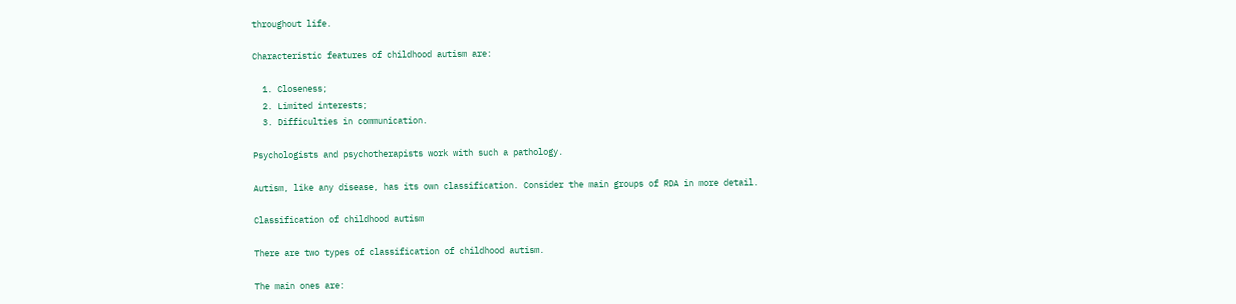throughout life.

Characteristic features of childhood autism are:

  1. Closeness;
  2. Limited interests;
  3. Difficulties in communication.

Psychologists and psychotherapists work with such a pathology.

Autism, like any disease, has its own classification. Consider the main groups of RDA in more detail.

Classification of childhood autism

There are two types of classification of childhood autism.

The main ones are: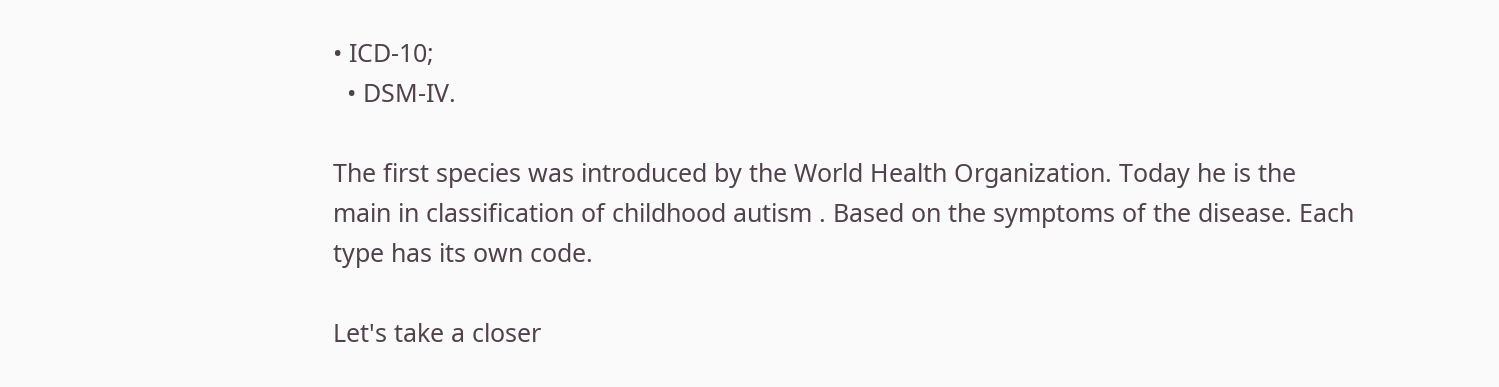• ICD-10;
  • DSM-IV.

The first species was introduced by the World Health Organization. Today he is the main in classification of childhood autism . Based on the symptoms of the disease. Each type has its own code.

Let's take a closer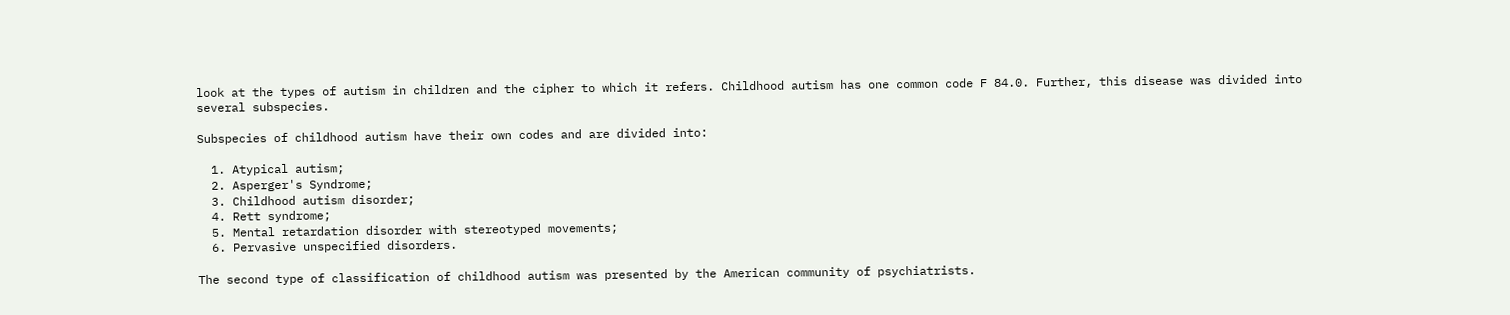look at the types of autism in children and the cipher to which it refers. Childhood autism has one common code F 84.0. Further, this disease was divided into several subspecies.

Subspecies of childhood autism have their own codes and are divided into:

  1. Atypical autism;
  2. Asperger's Syndrome;
  3. Childhood autism disorder;
  4. Rett syndrome;
  5. Mental retardation disorder with stereotyped movements;
  6. Pervasive unspecified disorders.

The second type of classification of childhood autism was presented by the American community of psychiatrists.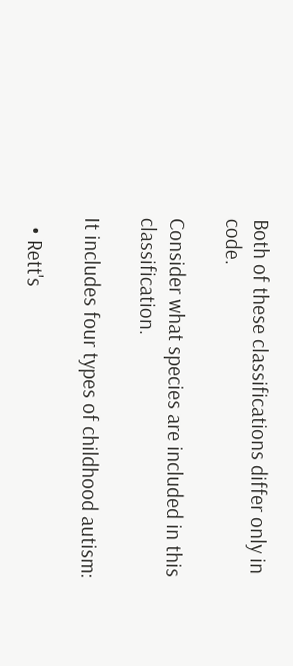Both of these classifications differ only in code.

Consider what species are included in this classification.

It includes four types of childhood autism:

  • Rett's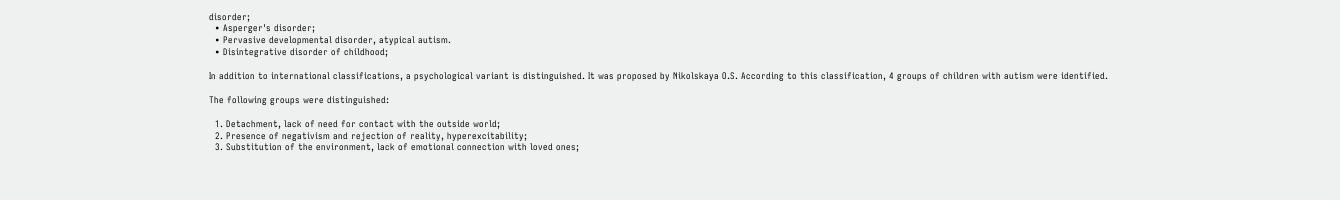disorder;
  • Asperger's disorder;
  • Pervasive developmental disorder, atypical autism.
  • Disintegrative disorder of childhood;

In addition to international classifications, a psychological variant is distinguished. It was proposed by Nikolskaya O.S. According to this classification, 4 groups of children with autism were identified.

The following groups were distinguished:

  1. Detachment, lack of need for contact with the outside world;
  2. Presence of negativism and rejection of reality, hyperexcitability;
  3. Substitution of the environment, lack of emotional connection with loved ones;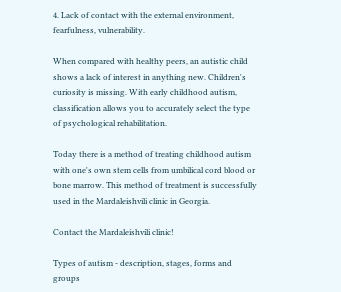4. Lack of contact with the external environment, fearfulness, vulnerability.

When compared with healthy peers, an autistic child shows a lack of interest in anything new. Children's curiosity is missing. With early childhood autism, classification allows you to accurately select the type of psychological rehabilitation.

Today there is a method of treating childhood autism with one's own stem cells from umbilical cord blood or bone marrow. This method of treatment is successfully used in the Mardaleishvili clinic in Georgia.

Contact the Mardaleishvili clinic!

Types of autism - description, stages, forms and groups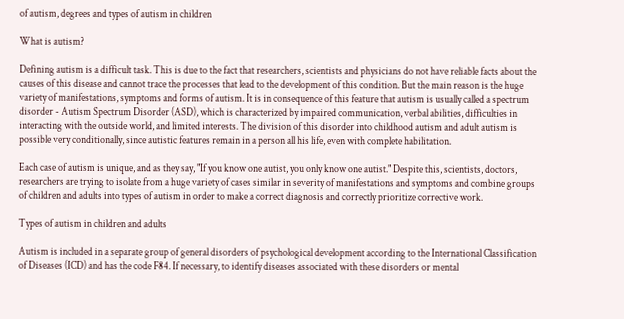of autism, degrees and types of autism in children

What is autism?

Defining autism is a difficult task. This is due to the fact that researchers, scientists and physicians do not have reliable facts about the causes of this disease and cannot trace the processes that lead to the development of this condition. But the main reason is the huge variety of manifestations, symptoms and forms of autism. It is in consequence of this feature that autism is usually called a spectrum disorder - Autism Spectrum Disorder (ASD), which is characterized by impaired communication, verbal abilities, difficulties in interacting with the outside world, and limited interests. The division of this disorder into childhood autism and adult autism is possible very conditionally, since autistic features remain in a person all his life, even with complete habilitation.

Each case of autism is unique, and as they say, "If you know one autist, you only know one autist." Despite this, scientists, doctors, researchers are trying to isolate from a huge variety of cases similar in severity of manifestations and symptoms and combine groups of children and adults into types of autism in order to make a correct diagnosis and correctly prioritize corrective work.

Types of autism in children and adults

Autism is included in a separate group of general disorders of psychological development according to the International Classification of Diseases (ICD) and has the code F84. If necessary, to identify diseases associated with these disorders or mental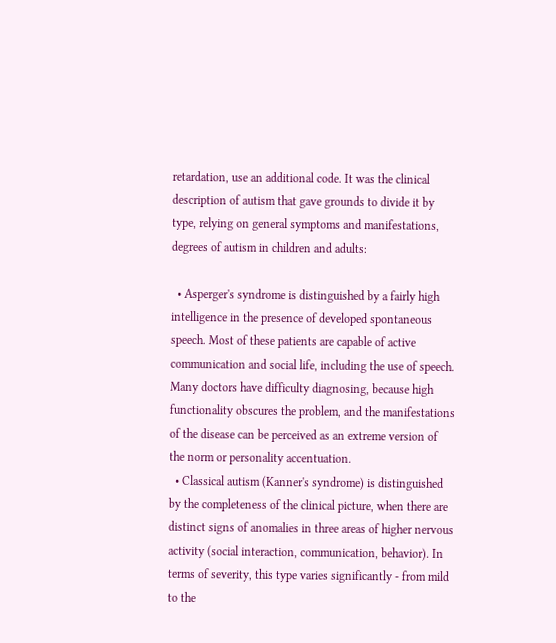retardation, use an additional code. It was the clinical description of autism that gave grounds to divide it by type, relying on general symptoms and manifestations, degrees of autism in children and adults:

  • Asperger's syndrome is distinguished by a fairly high intelligence in the presence of developed spontaneous speech. Most of these patients are capable of active communication and social life, including the use of speech. Many doctors have difficulty diagnosing, because high functionality obscures the problem, and the manifestations of the disease can be perceived as an extreme version of the norm or personality accentuation.
  • Classical autism (Kanner's syndrome) is distinguished by the completeness of the clinical picture, when there are distinct signs of anomalies in three areas of higher nervous activity (social interaction, communication, behavior). In terms of severity, this type varies significantly - from mild to the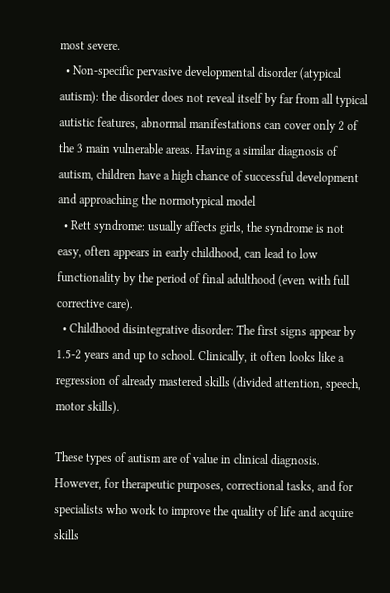most severe.
  • Non-specific pervasive developmental disorder (atypical autism): the disorder does not reveal itself by far from all typical autistic features, abnormal manifestations can cover only 2 of the 3 main vulnerable areas. Having a similar diagnosis of autism, children have a high chance of successful development and approaching the normotypical model
  • Rett syndrome: usually affects girls, the syndrome is not easy, often appears in early childhood, can lead to low functionality by the period of final adulthood (even with full corrective care).
  • Childhood disintegrative disorder: The first signs appear by 1.5-2 years and up to school. Clinically, it often looks like a regression of already mastered skills (divided attention, speech, motor skills).

These types of autism are of value in clinical diagnosis. However, for therapeutic purposes, correctional tasks, and for specialists who work to improve the quality of life and acquire skills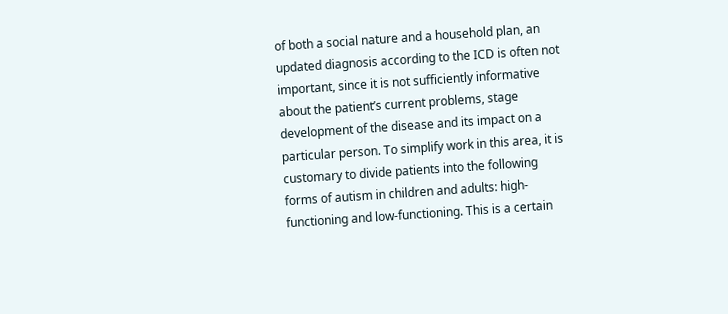of both a social nature and a household plan, an updated diagnosis according to the ICD is often not important, since it is not sufficiently informative about the patient’s current problems, stage development of the disease and its impact on a particular person. To simplify work in this area, it is customary to divide patients into the following forms of autism in children and adults: high-functioning and low-functioning. This is a certain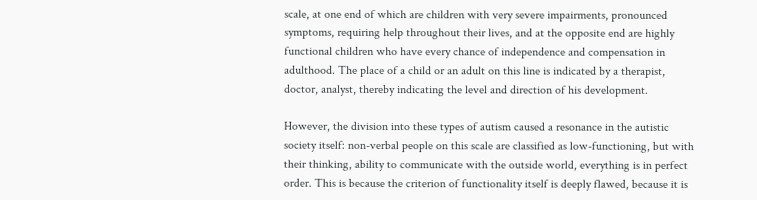scale, at one end of which are children with very severe impairments, pronounced symptoms, requiring help throughout their lives, and at the opposite end are highly functional children who have every chance of independence and compensation in adulthood. The place of a child or an adult on this line is indicated by a therapist, doctor, analyst, thereby indicating the level and direction of his development.

However, the division into these types of autism caused a resonance in the autistic society itself: non-verbal people on this scale are classified as low-functioning, but with their thinking, ability to communicate with the outside world, everything is in perfect order. This is because the criterion of functionality itself is deeply flawed, because it is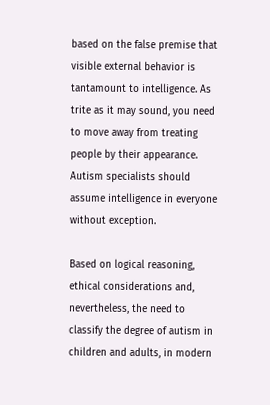based on the false premise that visible external behavior is tantamount to intelligence. As trite as it may sound, you need to move away from treating people by their appearance. Autism specialists should assume intelligence in everyone without exception.

Based on logical reasoning, ethical considerations and, nevertheless, the need to classify the degree of autism in children and adults, in modern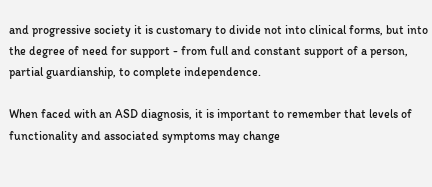and progressive society it is customary to divide not into clinical forms, but into the degree of need for support - from full and constant support of a person, partial guardianship, to complete independence.

When faced with an ASD diagnosis, it is important to remember that levels of functionality and associated symptoms may change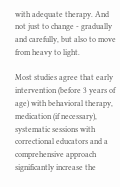with adequate therapy. And not just to change - gradually and carefully, but also to move from heavy to light.

Most studies agree that early intervention (before 3 years of age) with behavioral therapy, medication (if necessary), systematic sessions with correctional educators and a comprehensive approach significantly increase the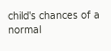child's chances of a normal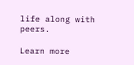life along with peers.

Learn more